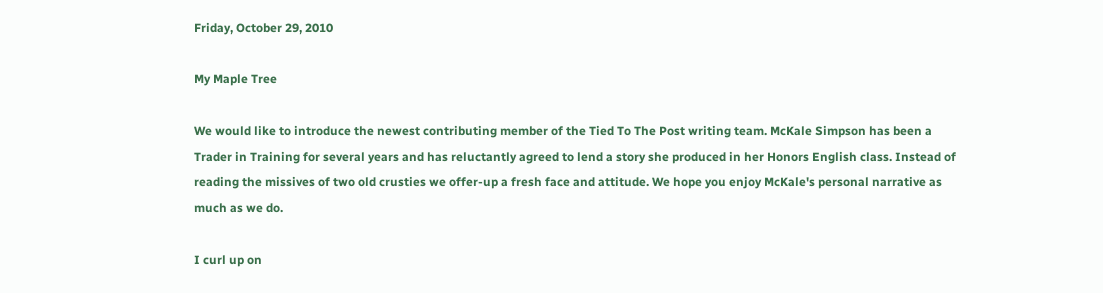Friday, October 29, 2010

My Maple Tree

We would like to introduce the newest contributing member of the Tied To The Post writing team. McKale Simpson has been a Trader in Training for several years and has reluctantly agreed to lend a story she produced in her Honors English class. Instead of reading the missives of two old crusties we offer-up a fresh face and attitude. We hope you enjoy McKale's personal narrative as much as we do.

I curl up on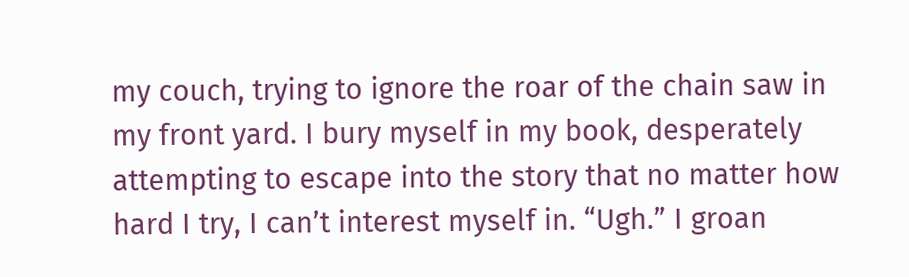my couch, trying to ignore the roar of the chain saw in my front yard. I bury myself in my book, desperately attempting to escape into the story that no matter how hard I try, I can’t interest myself in. “Ugh.” I groan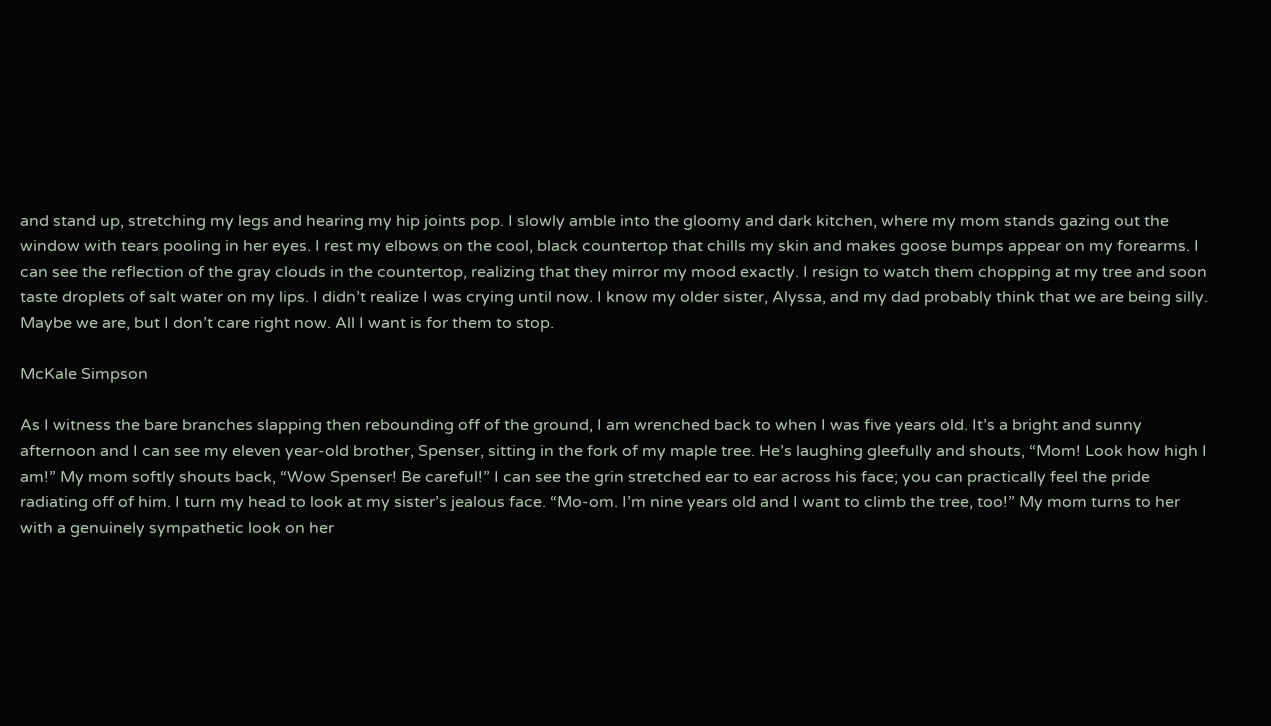and stand up, stretching my legs and hearing my hip joints pop. I slowly amble into the gloomy and dark kitchen, where my mom stands gazing out the window with tears pooling in her eyes. I rest my elbows on the cool, black countertop that chills my skin and makes goose bumps appear on my forearms. I can see the reflection of the gray clouds in the countertop, realizing that they mirror my mood exactly. I resign to watch them chopping at my tree and soon taste droplets of salt water on my lips. I didn’t realize I was crying until now. I know my older sister, Alyssa, and my dad probably think that we are being silly. Maybe we are, but I don’t care right now. All I want is for them to stop.

McKale Simpson

As I witness the bare branches slapping then rebounding off of the ground, I am wrenched back to when I was five years old. It’s a bright and sunny afternoon and I can see my eleven year-old brother, Spenser, sitting in the fork of my maple tree. He’s laughing gleefully and shouts, “Mom! Look how high I am!” My mom softly shouts back, “Wow Spenser! Be careful!” I can see the grin stretched ear to ear across his face; you can practically feel the pride radiating off of him. I turn my head to look at my sister’s jealous face. “Mo-om. I’m nine years old and I want to climb the tree, too!” My mom turns to her with a genuinely sympathetic look on her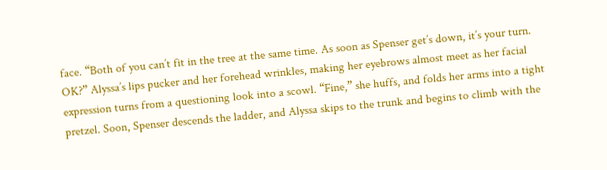face. “Both of you can’t fit in the tree at the same time. As soon as Spenser get’s down, it’s your turn. OK?” Alyssa’s lips pucker and her forehead wrinkles, making her eyebrows almost meet as her facial expression turns from a questioning look into a scowl. “Fine,” she huffs, and folds her arms into a tight pretzel. Soon, Spenser descends the ladder, and Alyssa skips to the trunk and begins to climb with the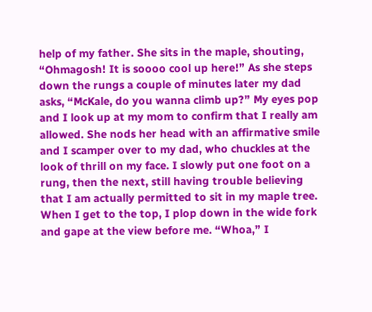help of my father. She sits in the maple, shouting, “Ohmagosh! It is soooo cool up here!” As she steps down the rungs a couple of minutes later my dad asks, “McKale, do you wanna climb up?” My eyes pop and I look up at my mom to confirm that I really am allowed. She nods her head with an affirmative smile and I scamper over to my dad, who chuckles at the look of thrill on my face. I slowly put one foot on a rung, then the next, still having trouble believing that I am actually permitted to sit in my maple tree. When I get to the top, I plop down in the wide fork and gape at the view before me. “Whoa,” I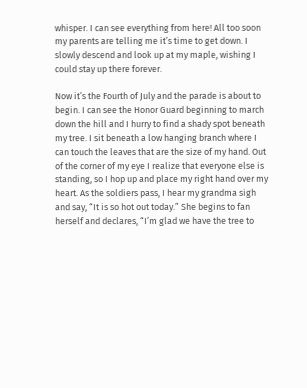whisper. I can see everything from here! All too soon my parents are telling me it’s time to get down. I slowly descend and look up at my maple, wishing I could stay up there forever.

Now it’s the Fourth of July and the parade is about to begin. I can see the Honor Guard beginning to march down the hill and I hurry to find a shady spot beneath my tree. I sit beneath a low hanging branch where I can touch the leaves that are the size of my hand. Out of the corner of my eye I realize that everyone else is standing, so I hop up and place my right hand over my heart. As the soldiers pass, I hear my grandma sigh and say, “It is so hot out today.” She begins to fan herself and declares, “I’m glad we have the tree to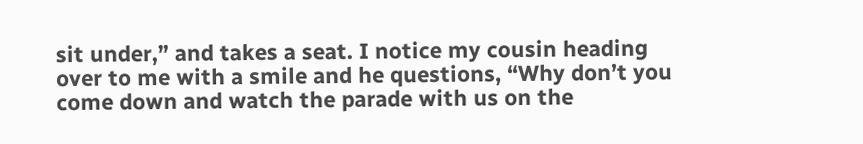sit under,” and takes a seat. I notice my cousin heading over to me with a smile and he questions, “Why don’t you come down and watch the parade with us on the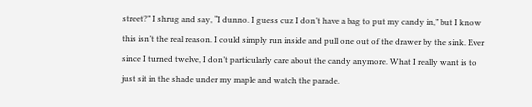street?” I shrug and say, “I dunno. I guess cuz I don’t have a bag to put my candy in,” but I know this isn’t the real reason. I could simply run inside and pull one out of the drawer by the sink. Ever since I turned twelve, I don’t particularly care about the candy anymore. What I really want is to just sit in the shade under my maple and watch the parade.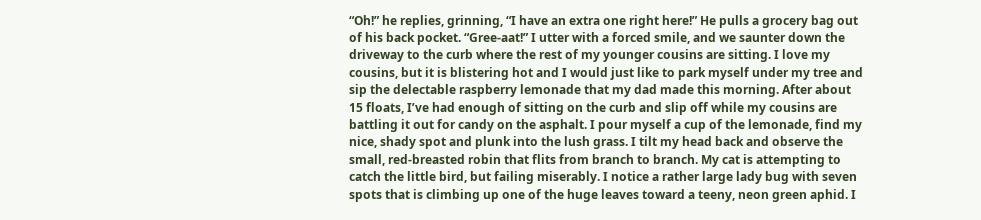“Oh!” he replies, grinning, “I have an extra one right here!” He pulls a grocery bag out of his back pocket. “Gree-aat!” I utter with a forced smile, and we saunter down the driveway to the curb where the rest of my younger cousins are sitting. I love my cousins, but it is blistering hot and I would just like to park myself under my tree and sip the delectable raspberry lemonade that my dad made this morning. After about 15 floats, I’ve had enough of sitting on the curb and slip off while my cousins are battling it out for candy on the asphalt. I pour myself a cup of the lemonade, find my nice, shady spot and plunk into the lush grass. I tilt my head back and observe the small, red-breasted robin that flits from branch to branch. My cat is attempting to catch the little bird, but failing miserably. I notice a rather large lady bug with seven spots that is climbing up one of the huge leaves toward a teeny, neon green aphid. I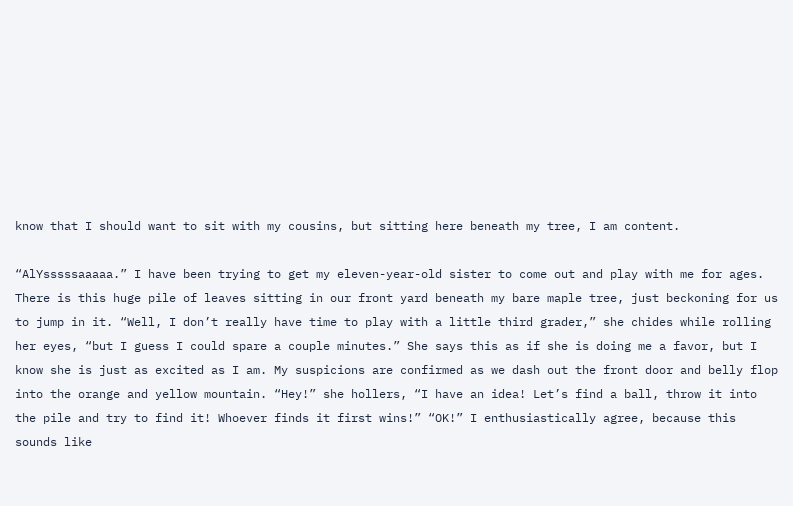know that I should want to sit with my cousins, but sitting here beneath my tree, I am content.

“AlYsssssaaaaa.” I have been trying to get my eleven-year-old sister to come out and play with me for ages. There is this huge pile of leaves sitting in our front yard beneath my bare maple tree, just beckoning for us to jump in it. “Well, I don’t really have time to play with a little third grader,” she chides while rolling her eyes, “but I guess I could spare a couple minutes.” She says this as if she is doing me a favor, but I know she is just as excited as I am. My suspicions are confirmed as we dash out the front door and belly flop into the orange and yellow mountain. “Hey!” she hollers, “I have an idea! Let’s find a ball, throw it into the pile and try to find it! Whoever finds it first wins!” “OK!” I enthusiastically agree, because this sounds like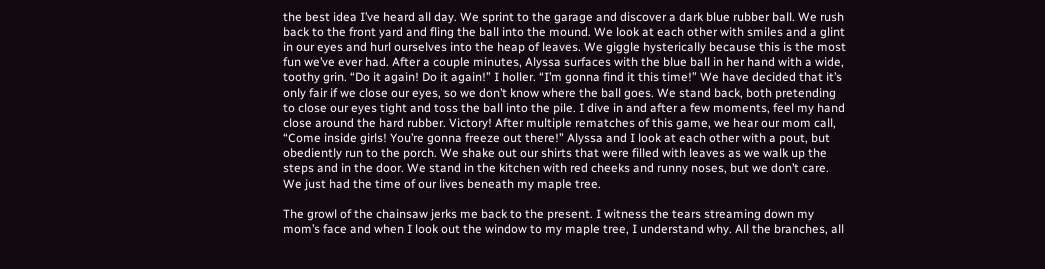the best idea I’ve heard all day. We sprint to the garage and discover a dark blue rubber ball. We rush back to the front yard and fling the ball into the mound. We look at each other with smiles and a glint in our eyes and hurl ourselves into the heap of leaves. We giggle hysterically because this is the most fun we’ve ever had. After a couple minutes, Alyssa surfaces with the blue ball in her hand with a wide, toothy grin. “Do it again! Do it again!” I holler. “I’m gonna find it this time!” We have decided that it’s only fair if we close our eyes, so we don’t know where the ball goes. We stand back, both pretending to close our eyes tight and toss the ball into the pile. I dive in and after a few moments, feel my hand close around the hard rubber. Victory! After multiple rematches of this game, we hear our mom call, “Come inside girls! You’re gonna freeze out there!” Alyssa and I look at each other with a pout, but obediently run to the porch. We shake out our shirts that were filled with leaves as we walk up the steps and in the door. We stand in the kitchen with red cheeks and runny noses, but we don’t care. We just had the time of our lives beneath my maple tree.

The growl of the chainsaw jerks me back to the present. I witness the tears streaming down my mom’s face and when I look out the window to my maple tree, I understand why. All the branches, all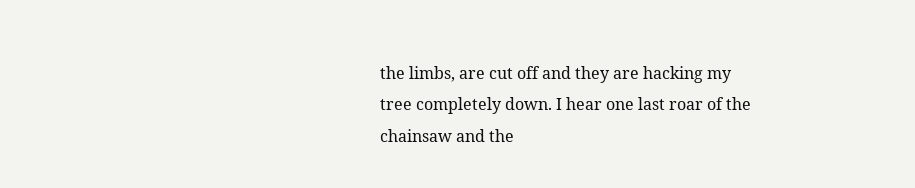the limbs, are cut off and they are hacking my tree completely down. I hear one last roar of the chainsaw and the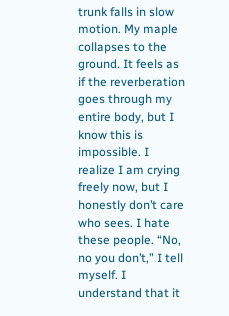trunk falls in slow motion. My maple collapses to the ground. It feels as if the reverberation goes through my entire body, but I know this is impossible. I realize I am crying freely now, but I honestly don’t care who sees. I hate these people. “No, no you don’t,” I tell myself. I understand that it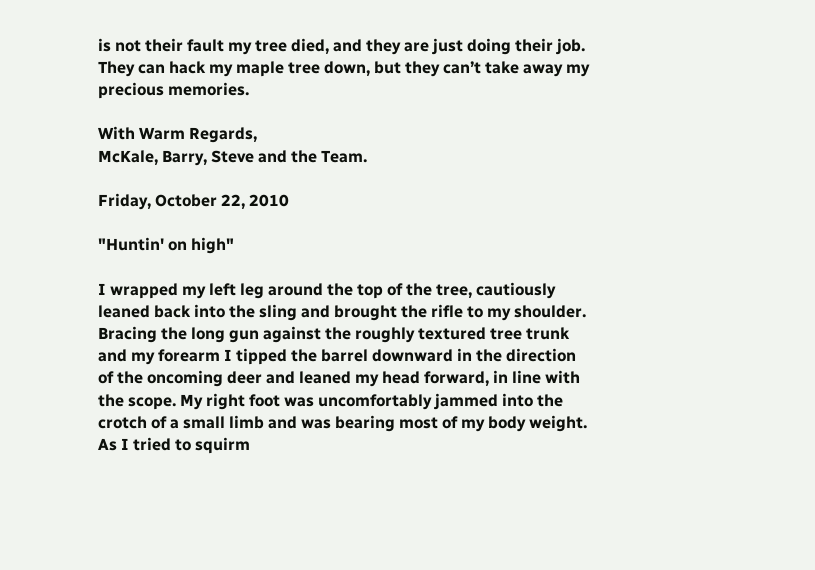is not their fault my tree died, and they are just doing their job. They can hack my maple tree down, but they can’t take away my precious memories.

With Warm Regards,
McKale, Barry, Steve and the Team.

Friday, October 22, 2010

"Huntin' on high"

I wrapped my left leg around the top of the tree, cautiously leaned back into the sling and brought the rifle to my shoulder. Bracing the long gun against the roughly textured tree trunk and my forearm I tipped the barrel downward in the direction of the oncoming deer and leaned my head forward, in line with the scope. My right foot was uncomfortably jammed into the crotch of a small limb and was bearing most of my body weight. As I tried to squirm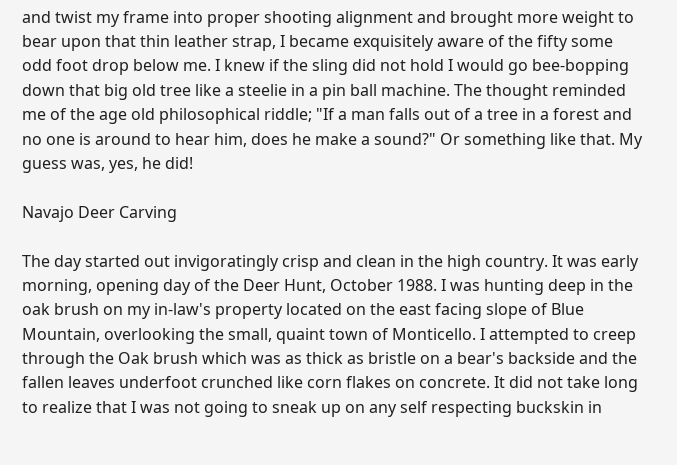and twist my frame into proper shooting alignment and brought more weight to bear upon that thin leather strap, I became exquisitely aware of the fifty some odd foot drop below me. I knew if the sling did not hold I would go bee-bopping down that big old tree like a steelie in a pin ball machine. The thought reminded me of the age old philosophical riddle; "If a man falls out of a tree in a forest and no one is around to hear him, does he make a sound?" Or something like that. My guess was, yes, he did!

Navajo Deer Carving

The day started out invigoratingly crisp and clean in the high country. It was early morning, opening day of the Deer Hunt, October 1988. I was hunting deep in the oak brush on my in-law's property located on the east facing slope of Blue Mountain, overlooking the small, quaint town of Monticello. I attempted to creep through the Oak brush which was as thick as bristle on a bear's backside and the fallen leaves underfoot crunched like corn flakes on concrete. It did not take long to realize that I was not going to sneak up on any self respecting buckskin in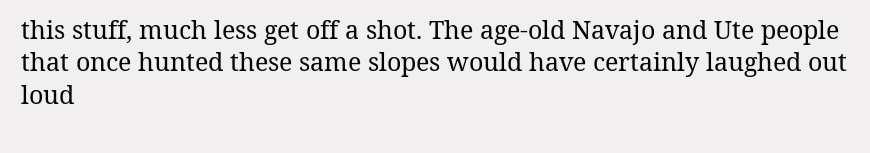this stuff, much less get off a shot. The age-old Navajo and Ute people that once hunted these same slopes would have certainly laughed out loud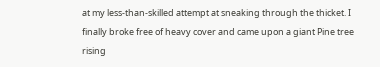at my less-than-skilled attempt at sneaking through the thicket. I finally broke free of heavy cover and came upon a giant Pine tree rising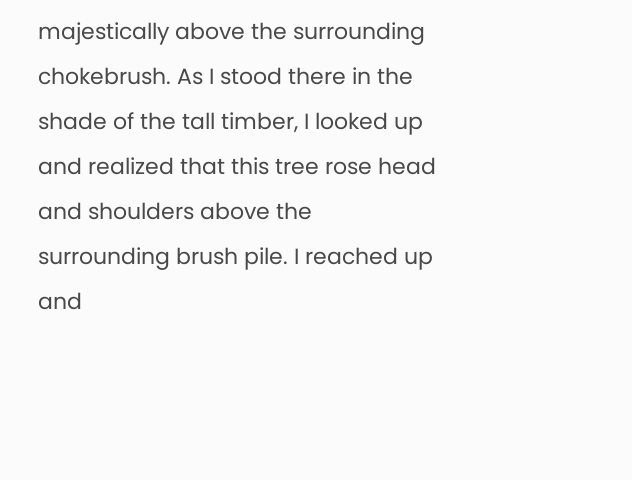majestically above the surrounding chokebrush. As I stood there in the shade of the tall timber, I looked up and realized that this tree rose head and shoulders above the surrounding brush pile. I reached up and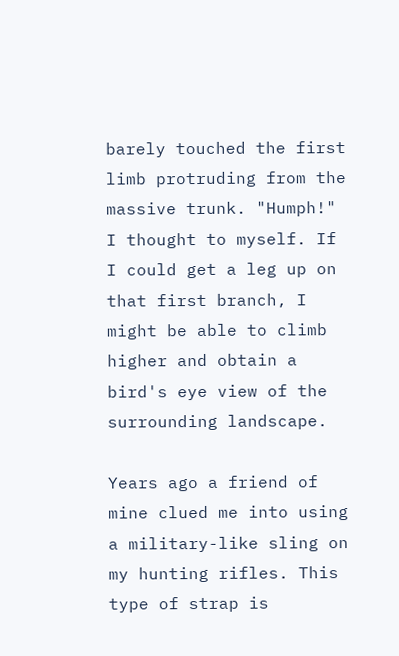barely touched the first limb protruding from the massive trunk. "Humph!" I thought to myself. If I could get a leg up on that first branch, I might be able to climb higher and obtain a bird's eye view of the surrounding landscape.

Years ago a friend of mine clued me into using a military-like sling on my hunting rifles. This type of strap is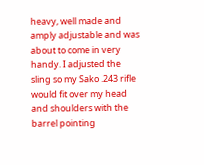heavy, well made and amply adjustable and was about to come in very handy. I adjusted the sling so my Sako .243 rifle would fit over my head and shoulders with the barrel pointing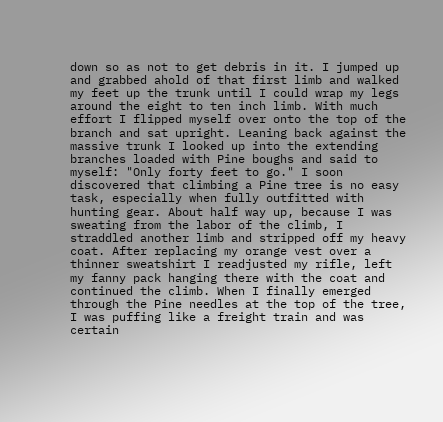down so as not to get debris in it. I jumped up and grabbed ahold of that first limb and walked my feet up the trunk until I could wrap my legs around the eight to ten inch limb. With much effort I flipped myself over onto the top of the branch and sat upright. Leaning back against the massive trunk I looked up into the extending branches loaded with Pine boughs and said to myself: "Only forty feet to go." I soon discovered that climbing a Pine tree is no easy task, especially when fully outfitted with hunting gear. About half way up, because I was sweating from the labor of the climb, I straddled another limb and stripped off my heavy coat. After replacing my orange vest over a thinner sweatshirt I readjusted my rifle, left my fanny pack hanging there with the coat and continued the climb. When I finally emerged through the Pine needles at the top of the tree, I was puffing like a freight train and was certain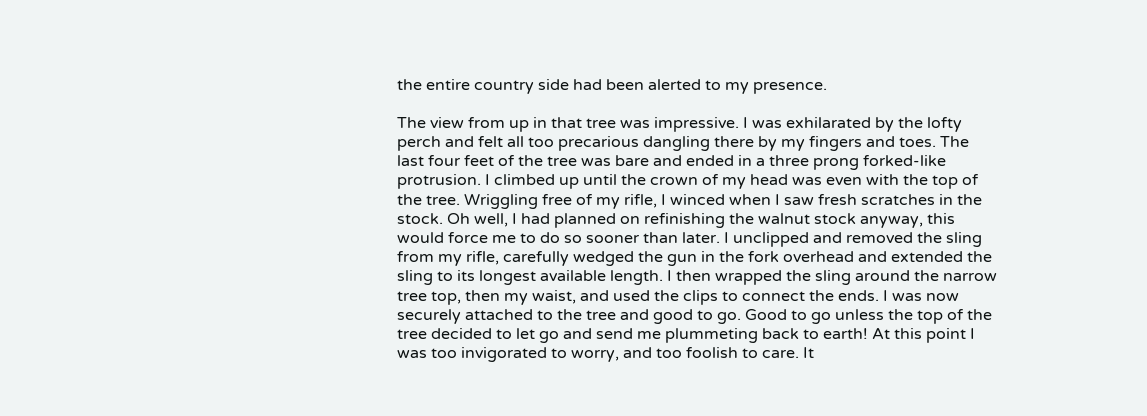the entire country side had been alerted to my presence.

The view from up in that tree was impressive. I was exhilarated by the lofty perch and felt all too precarious dangling there by my fingers and toes. The last four feet of the tree was bare and ended in a three prong forked-like protrusion. I climbed up until the crown of my head was even with the top of the tree. Wriggling free of my rifle, I winced when I saw fresh scratches in the stock. Oh well, I had planned on refinishing the walnut stock anyway, this would force me to do so sooner than later. I unclipped and removed the sling from my rifle, carefully wedged the gun in the fork overhead and extended the sling to its longest available length. I then wrapped the sling around the narrow tree top, then my waist, and used the clips to connect the ends. I was now securely attached to the tree and good to go. Good to go unless the top of the tree decided to let go and send me plummeting back to earth! At this point I was too invigorated to worry, and too foolish to care. It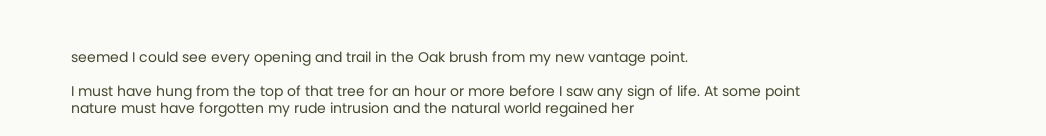seemed I could see every opening and trail in the Oak brush from my new vantage point.

I must have hung from the top of that tree for an hour or more before I saw any sign of life. At some point nature must have forgotten my rude intrusion and the natural world regained her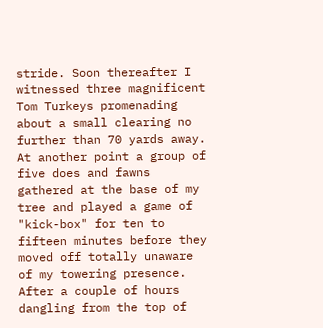stride. Soon thereafter I witnessed three magnificent Tom Turkeys promenading about a small clearing no further than 70 yards away. At another point a group of five does and fawns gathered at the base of my tree and played a game of "kick-box" for ten to fifteen minutes before they moved off totally unaware of my towering presence. After a couple of hours dangling from the top of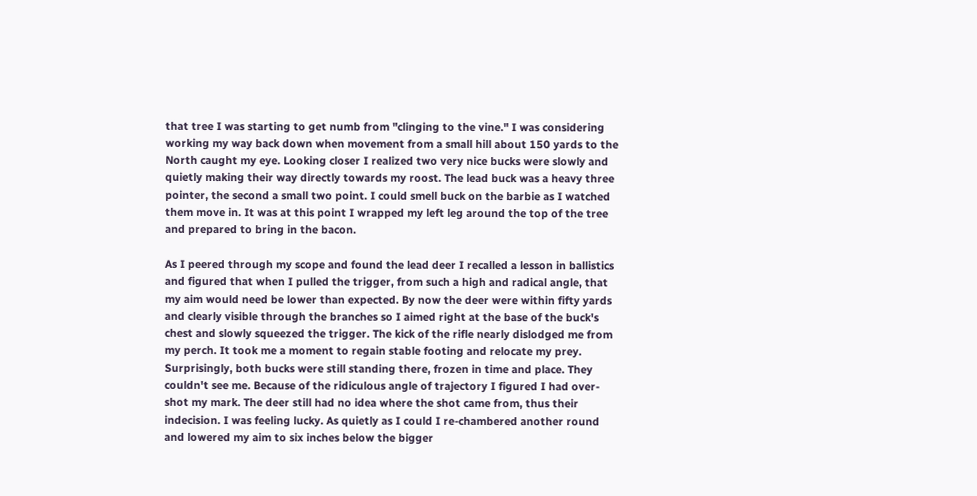that tree I was starting to get numb from "clinging to the vine." I was considering working my way back down when movement from a small hill about 150 yards to the North caught my eye. Looking closer I realized two very nice bucks were slowly and quietly making their way directly towards my roost. The lead buck was a heavy three pointer, the second a small two point. I could smell buck on the barbie as I watched them move in. It was at this point I wrapped my left leg around the top of the tree and prepared to bring in the bacon.

As I peered through my scope and found the lead deer I recalled a lesson in ballistics and figured that when I pulled the trigger, from such a high and radical angle, that my aim would need be lower than expected. By now the deer were within fifty yards and clearly visible through the branches so I aimed right at the base of the buck's chest and slowly squeezed the trigger. The kick of the rifle nearly dislodged me from my perch. It took me a moment to regain stable footing and relocate my prey. Surprisingly, both bucks were still standing there, frozen in time and place. They couldn't see me. Because of the ridiculous angle of trajectory I figured I had over-shot my mark. The deer still had no idea where the shot came from, thus their indecision. I was feeling lucky. As quietly as I could I re-chambered another round and lowered my aim to six inches below the bigger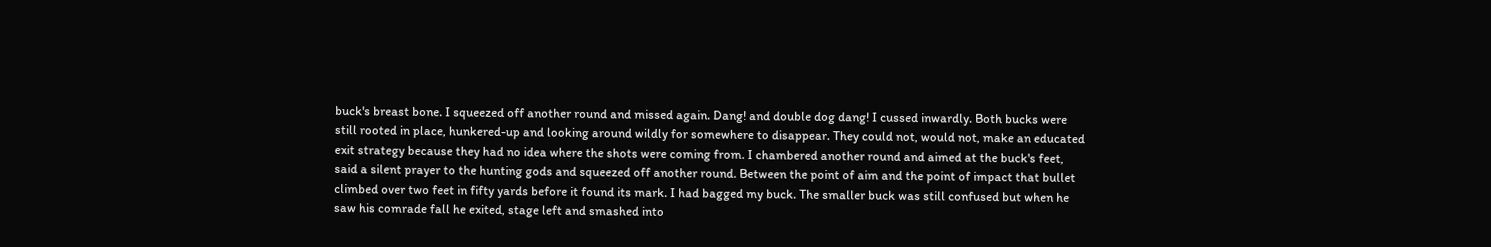buck's breast bone. I squeezed off another round and missed again. Dang! and double dog dang! I cussed inwardly. Both bucks were still rooted in place, hunkered-up and looking around wildly for somewhere to disappear. They could not, would not, make an educated exit strategy because they had no idea where the shots were coming from. I chambered another round and aimed at the buck's feet, said a silent prayer to the hunting gods and squeezed off another round. Between the point of aim and the point of impact that bullet climbed over two feet in fifty yards before it found its mark. I had bagged my buck. The smaller buck was still confused but when he saw his comrade fall he exited, stage left and smashed into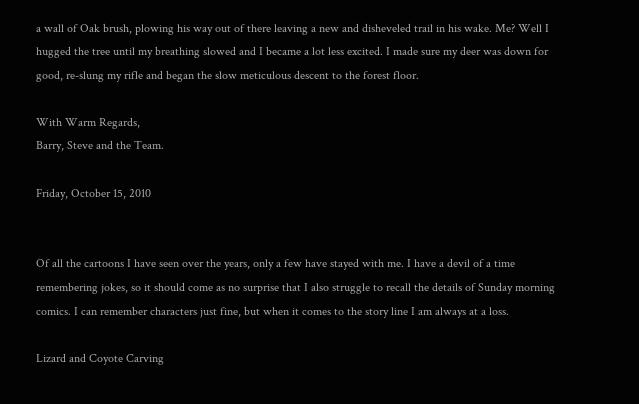a wall of Oak brush, plowing his way out of there leaving a new and disheveled trail in his wake. Me? Well I hugged the tree until my breathing slowed and I became a lot less excited. I made sure my deer was down for good, re-slung my rifle and began the slow meticulous descent to the forest floor.

With Warm Regards,
Barry, Steve and the Team.

Friday, October 15, 2010


Of all the cartoons I have seen over the years, only a few have stayed with me. I have a devil of a time remembering jokes, so it should come as no surprise that I also struggle to recall the details of Sunday morning comics. I can remember characters just fine, but when it comes to the story line I am always at a loss.

Lizard and Coyote Carving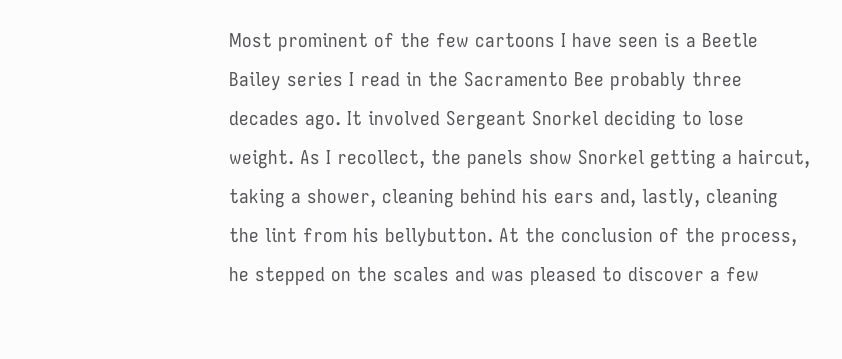Most prominent of the few cartoons I have seen is a Beetle Bailey series I read in the Sacramento Bee probably three decades ago. It involved Sergeant Snorkel deciding to lose weight. As I recollect, the panels show Snorkel getting a haircut, taking a shower, cleaning behind his ears and, lastly, cleaning the lint from his bellybutton. At the conclusion of the process, he stepped on the scales and was pleased to discover a few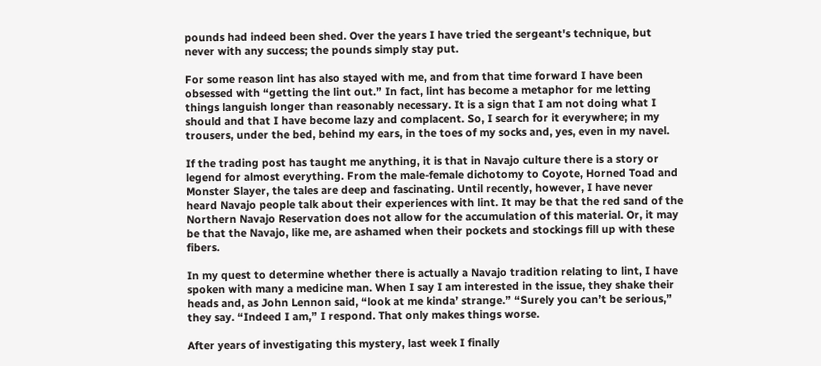pounds had indeed been shed. Over the years I have tried the sergeant's technique, but never with any success; the pounds simply stay put.

For some reason lint has also stayed with me, and from that time forward I have been obsessed with “getting the lint out.” In fact, lint has become a metaphor for me letting things languish longer than reasonably necessary. It is a sign that I am not doing what I should and that I have become lazy and complacent. So, I search for it everywhere; in my trousers, under the bed, behind my ears, in the toes of my socks and, yes, even in my navel.

If the trading post has taught me anything, it is that in Navajo culture there is a story or legend for almost everything. From the male-female dichotomy to Coyote, Horned Toad and Monster Slayer, the tales are deep and fascinating. Until recently, however, I have never heard Navajo people talk about their experiences with lint. It may be that the red sand of the Northern Navajo Reservation does not allow for the accumulation of this material. Or, it may be that the Navajo, like me, are ashamed when their pockets and stockings fill up with these fibers.

In my quest to determine whether there is actually a Navajo tradition relating to lint, I have spoken with many a medicine man. When I say I am interested in the issue, they shake their heads and, as John Lennon said, “look at me kinda’ strange.” “Surely you can’t be serious,” they say. “Indeed I am,” I respond. That only makes things worse.

After years of investigating this mystery, last week I finally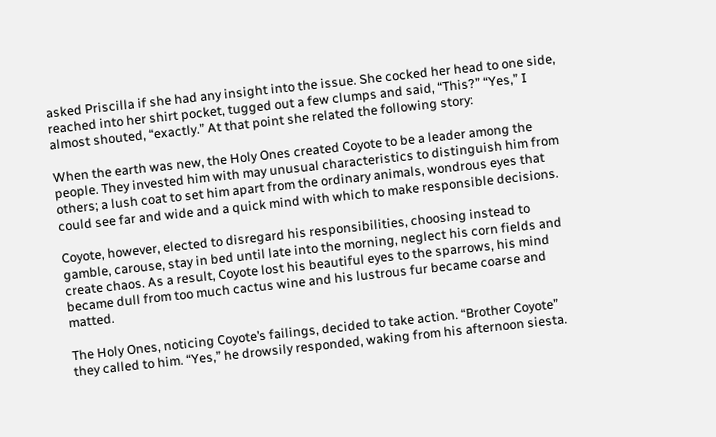asked Priscilla if she had any insight into the issue. She cocked her head to one side, reached into her shirt pocket, tugged out a few clumps and said, “This?” “Yes,” I almost shouted, “exactly.” At that point she related the following story:

When the earth was new, the Holy Ones created Coyote to be a leader among the people. They invested him with may unusual characteristics to distinguish him from others; a lush coat to set him apart from the ordinary animals, wondrous eyes that could see far and wide and a quick mind with which to make responsible decisions.

Coyote, however, elected to disregard his responsibilities, choosing instead to gamble, carouse, stay in bed until late into the morning, neglect his corn fields and create chaos. As a result, Coyote lost his beautiful eyes to the sparrows, his mind became dull from too much cactus wine and his lustrous fur became coarse and matted.

The Holy Ones, noticing Coyote’s failings, decided to take action. “Brother Coyote” they called to him. “Yes,” he drowsily responded, waking from his afternoon siesta.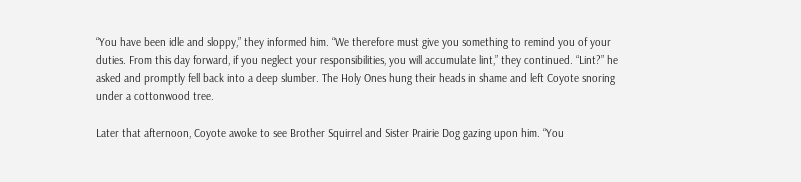“You have been idle and sloppy,” they informed him. “We therefore must give you something to remind you of your duties. From this day forward, if you neglect your responsibilities, you will accumulate lint,” they continued. “Lint?” he asked and promptly fell back into a deep slumber. The Holy Ones hung their heads in shame and left Coyote snoring under a cottonwood tree.

Later that afternoon, Coyote awoke to see Brother Squirrel and Sister Prairie Dog gazing upon him. “You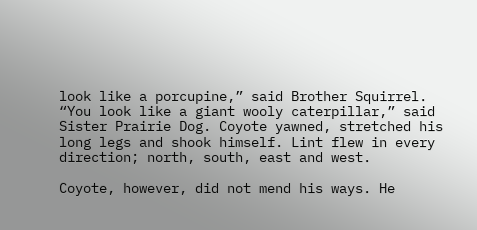look like a porcupine,” said Brother Squirrel. “You look like a giant wooly caterpillar,” said Sister Prairie Dog. Coyote yawned, stretched his long legs and shook himself. Lint flew in every direction; north, south, east and west.

Coyote, however, did not mend his ways. He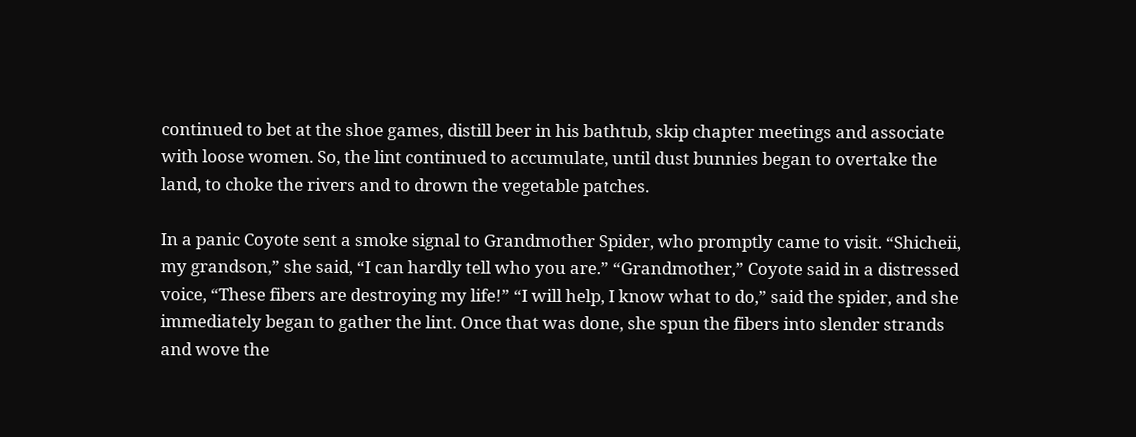continued to bet at the shoe games, distill beer in his bathtub, skip chapter meetings and associate with loose women. So, the lint continued to accumulate, until dust bunnies began to overtake the land, to choke the rivers and to drown the vegetable patches.

In a panic Coyote sent a smoke signal to Grandmother Spider, who promptly came to visit. “Shicheii, my grandson,” she said, “I can hardly tell who you are.” “Grandmother,” Coyote said in a distressed voice, “These fibers are destroying my life!” “I will help, I know what to do,” said the spider, and she immediately began to gather the lint. Once that was done, she spun the fibers into slender strands and wove the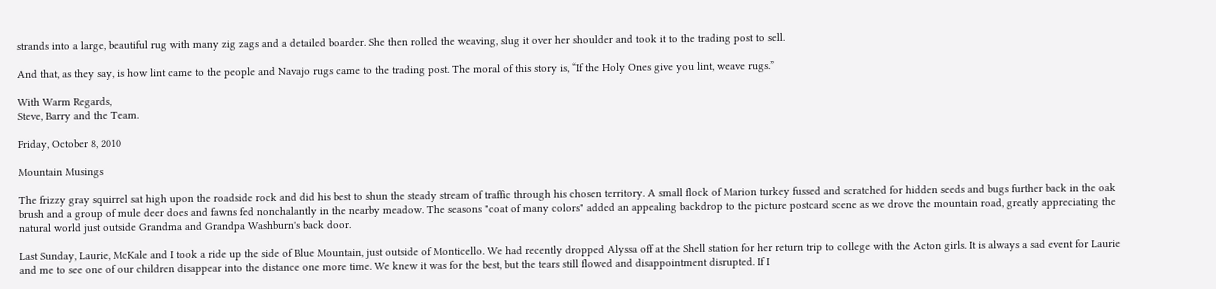strands into a large, beautiful rug with many zig zags and a detailed boarder. She then rolled the weaving, slug it over her shoulder and took it to the trading post to sell.

And that, as they say, is how lint came to the people and Navajo rugs came to the trading post. The moral of this story is, “If the Holy Ones give you lint, weave rugs.”

With Warm Regards,
Steve, Barry and the Team.

Friday, October 8, 2010

Mountain Musings

The frizzy gray squirrel sat high upon the roadside rock and did his best to shun the steady stream of traffic through his chosen territory. A small flock of Marion turkey fussed and scratched for hidden seeds and bugs further back in the oak brush and a group of mule deer does and fawns fed nonchalantly in the nearby meadow. The seasons "coat of many colors" added an appealing backdrop to the picture postcard scene as we drove the mountain road, greatly appreciating the natural world just outside Grandma and Grandpa Washburn's back door.

Last Sunday, Laurie, McKale and I took a ride up the side of Blue Mountain, just outside of Monticello. We had recently dropped Alyssa off at the Shell station for her return trip to college with the Acton girls. It is always a sad event for Laurie and me to see one of our children disappear into the distance one more time. We knew it was for the best, but the tears still flowed and disappointment disrupted. If I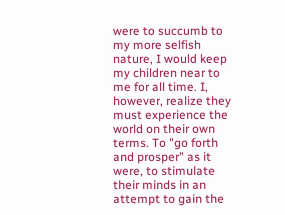were to succumb to my more selfish nature, I would keep my children near to me for all time. I, however, realize they must experience the world on their own terms. To "go forth and prosper" as it were, to stimulate their minds in an attempt to gain the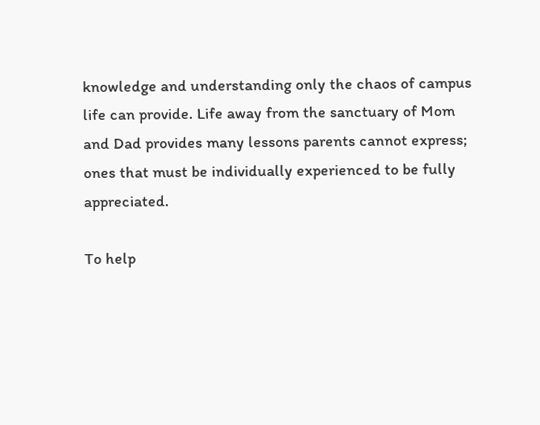knowledge and understanding only the chaos of campus life can provide. Life away from the sanctuary of Mom and Dad provides many lessons parents cannot express; ones that must be individually experienced to be fully appreciated.

To help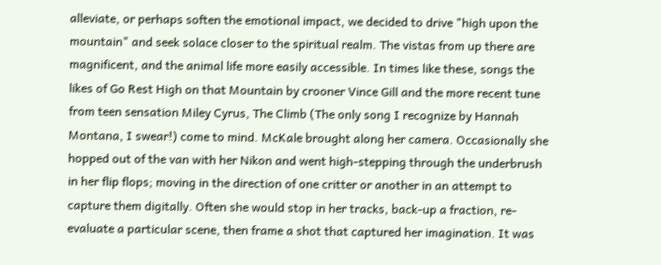alleviate, or perhaps soften the emotional impact, we decided to drive "high upon the mountain" and seek solace closer to the spiritual realm. The vistas from up there are magnificent, and the animal life more easily accessible. In times like these, songs the likes of Go Rest High on that Mountain by crooner Vince Gill and the more recent tune from teen sensation Miley Cyrus, The Climb (The only song I recognize by Hannah Montana, I swear!) come to mind. McKale brought along her camera. Occasionally she hopped out of the van with her Nikon and went high-stepping through the underbrush in her flip flops; moving in the direction of one critter or another in an attempt to capture them digitally. Often she would stop in her tracks, back-up a fraction, re-evaluate a particular scene, then frame a shot that captured her imagination. It was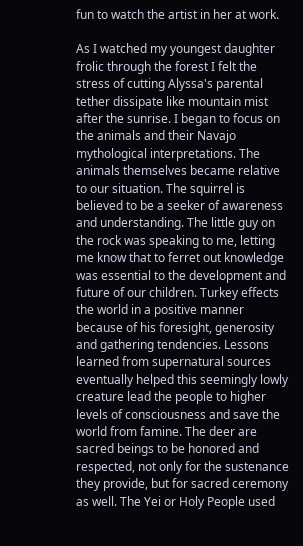fun to watch the artist in her at work.

As I watched my youngest daughter frolic through the forest I felt the stress of cutting Alyssa's parental tether dissipate like mountain mist after the sunrise. I began to focus on the animals and their Navajo mythological interpretations. The animals themselves became relative to our situation. The squirrel is believed to be a seeker of awareness and understanding. The little guy on the rock was speaking to me, letting me know that to ferret out knowledge was essential to the development and future of our children. Turkey effects the world in a positive manner because of his foresight, generosity and gathering tendencies. Lessons learned from supernatural sources eventually helped this seemingly lowly creature lead the people to higher levels of consciousness and save the world from famine. The deer are sacred beings to be honored and respected, not only for the sustenance they provide, but for sacred ceremony as well. The Yei or Holy People used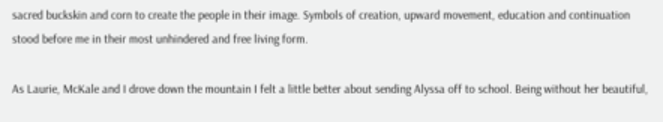sacred buckskin and corn to create the people in their image. Symbols of creation, upward movement, education and continuation stood before me in their most unhindered and free living form.

As Laurie, McKale and I drove down the mountain I felt a little better about sending Alyssa off to school. Being without her beautiful,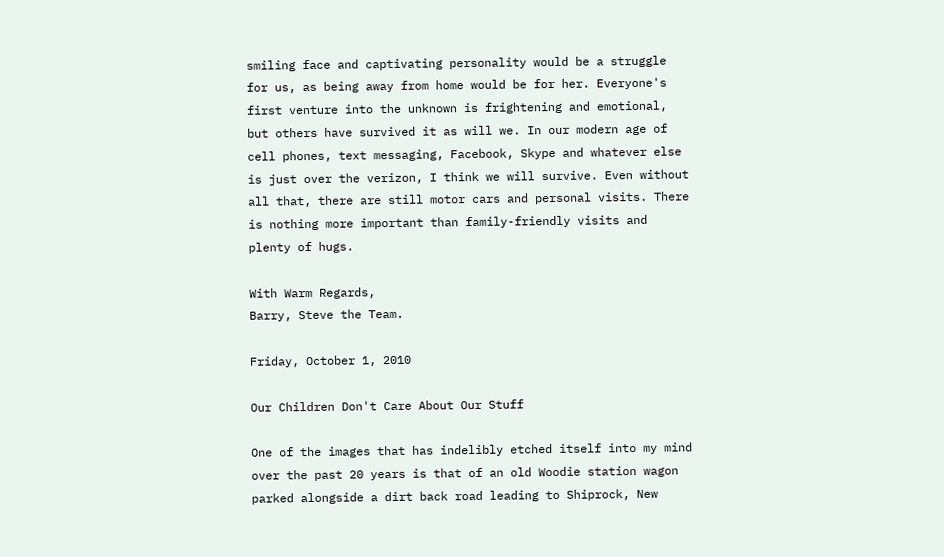smiling face and captivating personality would be a struggle for us, as being away from home would be for her. Everyone's first venture into the unknown is frightening and emotional, but others have survived it as will we. In our modern age of cell phones, text messaging, Facebook, Skype and whatever else is just over the verizon, I think we will survive. Even without all that, there are still motor cars and personal visits. There is nothing more important than family-friendly visits and plenty of hugs.

With Warm Regards,
Barry, Steve the Team.

Friday, October 1, 2010

Our Children Don't Care About Our Stuff

One of the images that has indelibly etched itself into my mind over the past 20 years is that of an old Woodie station wagon parked alongside a dirt back road leading to Shiprock, New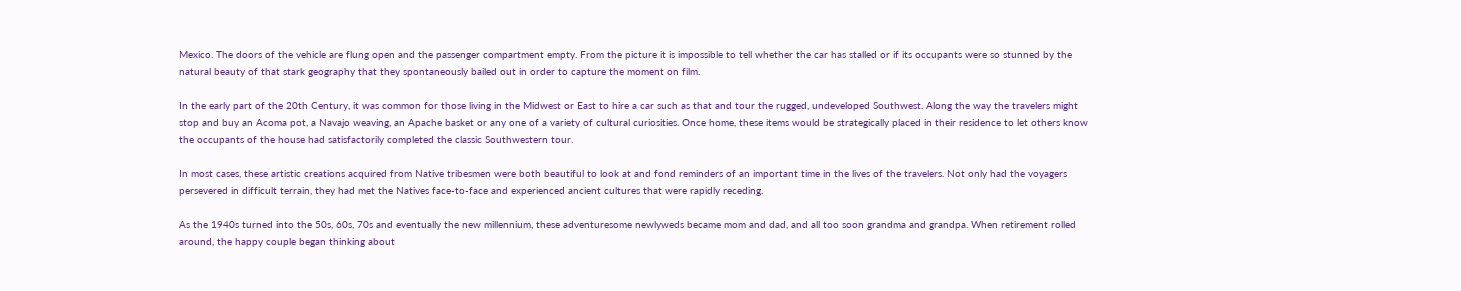Mexico. The doors of the vehicle are flung open and the passenger compartment empty. From the picture it is impossible to tell whether the car has stalled or if its occupants were so stunned by the natural beauty of that stark geography that they spontaneously bailed out in order to capture the moment on film.

In the early part of the 20th Century, it was common for those living in the Midwest or East to hire a car such as that and tour the rugged, undeveloped Southwest. Along the way the travelers might stop and buy an Acoma pot, a Navajo weaving, an Apache basket or any one of a variety of cultural curiosities. Once home, these items would be strategically placed in their residence to let others know the occupants of the house had satisfactorily completed the classic Southwestern tour.

In most cases, these artistic creations acquired from Native tribesmen were both beautiful to look at and fond reminders of an important time in the lives of the travelers. Not only had the voyagers persevered in difficult terrain, they had met the Natives face-to-face and experienced ancient cultures that were rapidly receding.

As the 1940s turned into the 50s, 60s, 70s and eventually the new millennium, these adventuresome newlyweds became mom and dad, and all too soon grandma and grandpa. When retirement rolled around, the happy couple began thinking about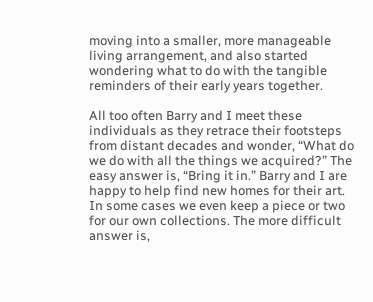moving into a smaller, more manageable living arrangement, and also started wondering what to do with the tangible reminders of their early years together.

All too often Barry and I meet these individuals as they retrace their footsteps from distant decades and wonder, “What do we do with all the things we acquired?” The easy answer is, “Bring it in.” Barry and I are happy to help find new homes for their art. In some cases we even keep a piece or two for our own collections. The more difficult answer is,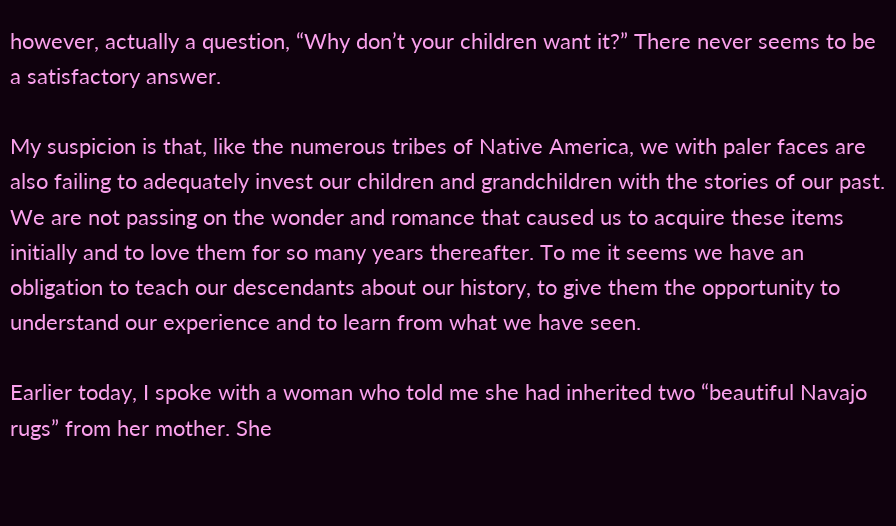however, actually a question, “Why don’t your children want it?” There never seems to be a satisfactory answer.

My suspicion is that, like the numerous tribes of Native America, we with paler faces are also failing to adequately invest our children and grandchildren with the stories of our past. We are not passing on the wonder and romance that caused us to acquire these items initially and to love them for so many years thereafter. To me it seems we have an obligation to teach our descendants about our history, to give them the opportunity to understand our experience and to learn from what we have seen.

Earlier today, I spoke with a woman who told me she had inherited two “beautiful Navajo rugs” from her mother. She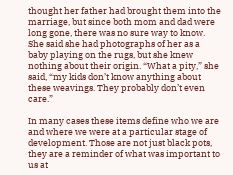thought her father had brought them into the marriage, but since both mom and dad were long gone, there was no sure way to know. She said she had photographs of her as a baby playing on the rugs, but she knew nothing about their origin. “What a pity,” she said, “my kids don’t know anything about these weavings. They probably don’t even care.”

In many cases these items define who we are and where we were at a particular stage of development. Those are not just black pots, they are a reminder of what was important to us at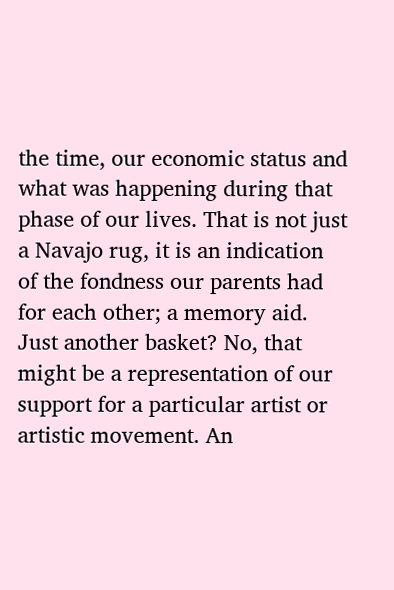the time, our economic status and what was happening during that phase of our lives. That is not just a Navajo rug, it is an indication of the fondness our parents had for each other; a memory aid. Just another basket? No, that might be a representation of our support for a particular artist or artistic movement. An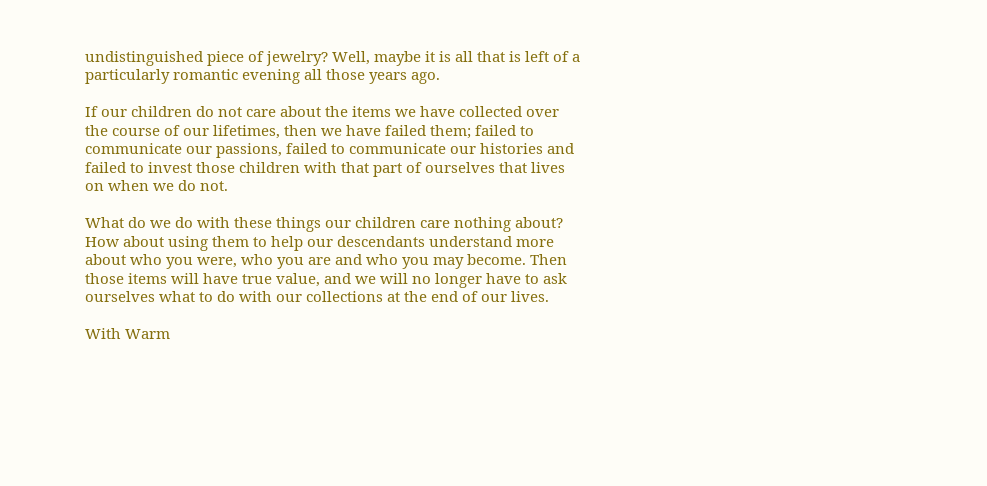undistinguished piece of jewelry? Well, maybe it is all that is left of a particularly romantic evening all those years ago.

If our children do not care about the items we have collected over the course of our lifetimes, then we have failed them; failed to communicate our passions, failed to communicate our histories and failed to invest those children with that part of ourselves that lives on when we do not.

What do we do with these things our children care nothing about? How about using them to help our descendants understand more about who you were, who you are and who you may become. Then those items will have true value, and we will no longer have to ask ourselves what to do with our collections at the end of our lives.

With Warm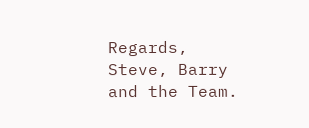Regards,
Steve, Barry and the Team.